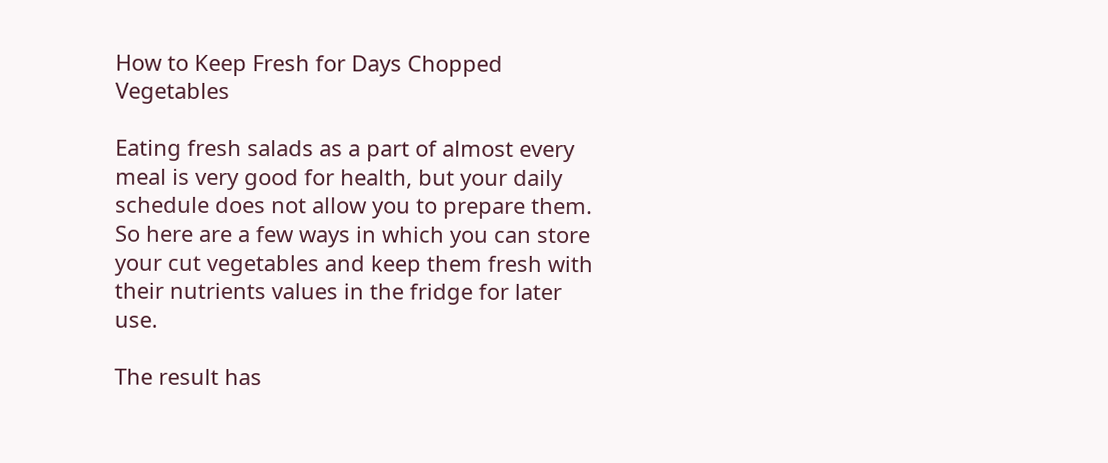How to Keep Fresh for Days Chopped Vegetables

Eating fresh salads as a part of almost every meal is very good for health, but your daily schedule does not allow you to prepare them. So here are a few ways in which you can store your cut vegetables and keep them fresh with their nutrients values in the fridge for later use.

The result has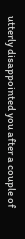utterly disappointed you after a couple of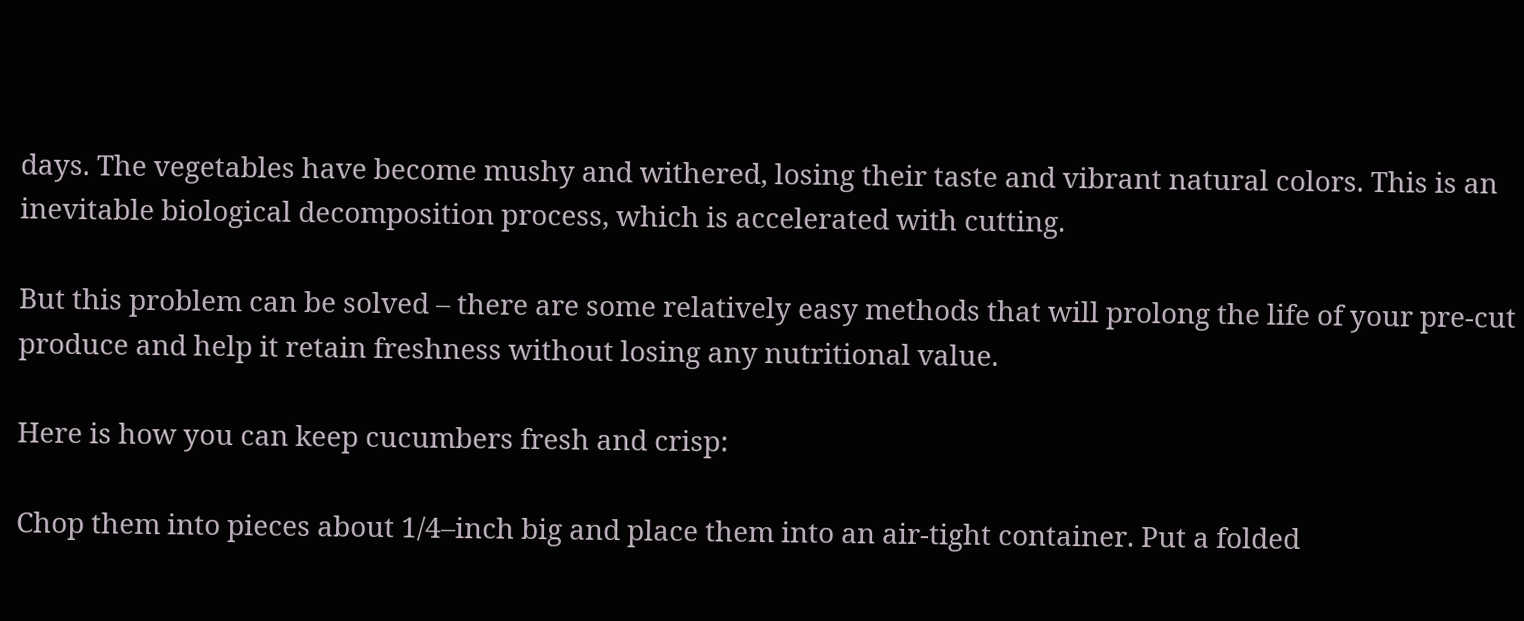days. The vegetables have become mushy and withered, losing their taste and vibrant natural colors. This is an inevitable biological decomposition process, which is accelerated with cutting.

But this problem can be solved – there are some relatively easy methods that will prolong the life of your pre-cut produce and help it retain freshness without losing any nutritional value.

Here is how you can keep cucumbers fresh and crisp:

Chop them into pieces about 1/4–inch big and place them into an air-tight container. Put a folded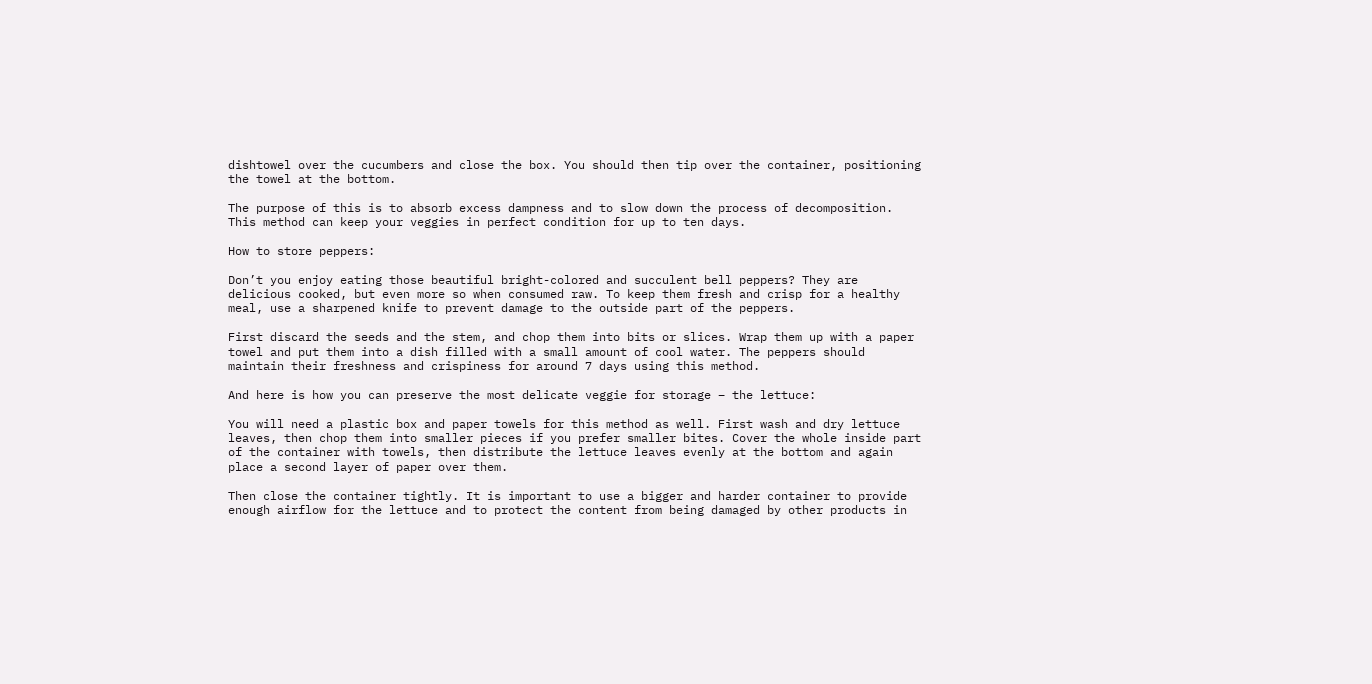dishtowel over the cucumbers and close the box. You should then tip over the container, positioning the towel at the bottom.

The purpose of this is to absorb excess dampness and to slow down the process of decomposition. This method can keep your veggies in perfect condition for up to ten days.

How to store peppers:

Don’t you enjoy eating those beautiful bright-colored and succulent bell peppers? They are delicious cooked, but even more so when consumed raw. To keep them fresh and crisp for a healthy meal, use a sharpened knife to prevent damage to the outside part of the peppers.

First discard the seeds and the stem, and chop them into bits or slices. Wrap them up with a paper towel and put them into a dish filled with a small amount of cool water. The peppers should maintain their freshness and crispiness for around 7 days using this method.

And here is how you can preserve the most delicate veggie for storage – the lettuce:

You will need a plastic box and paper towels for this method as well. First wash and dry lettuce leaves, then chop them into smaller pieces if you prefer smaller bites. Cover the whole inside part of the container with towels, then distribute the lettuce leaves evenly at the bottom and again place a second layer of paper over them.

Then close the container tightly. It is important to use a bigger and harder container to provide enough airflow for the lettuce and to protect the content from being damaged by other products in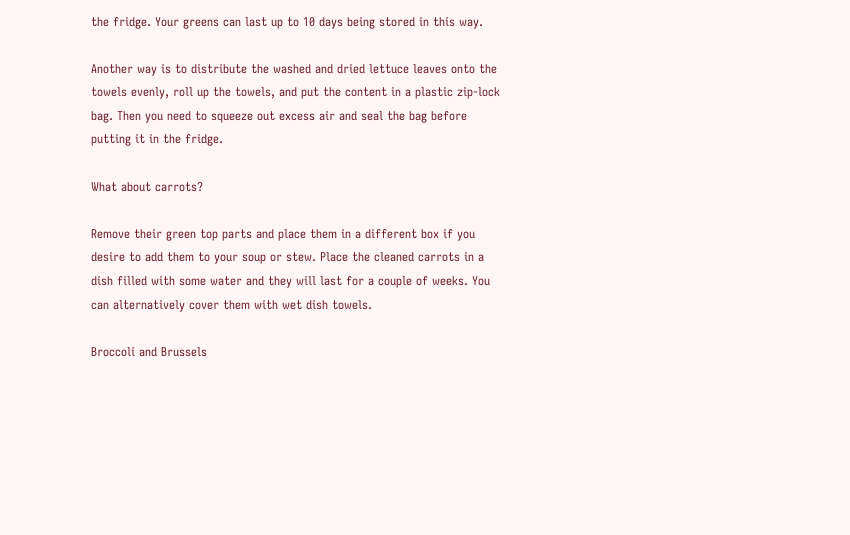the fridge. Your greens can last up to 10 days being stored in this way.

Another way is to distribute the washed and dried lettuce leaves onto the towels evenly, roll up the towels, and put the content in a plastic zip-lock bag. Then you need to squeeze out excess air and seal the bag before putting it in the fridge.

What about carrots?

Remove their green top parts and place them in a different box if you desire to add them to your soup or stew. Place the cleaned carrots in a dish filled with some water and they will last for a couple of weeks. You can alternatively cover them with wet dish towels.

Broccoli and Brussels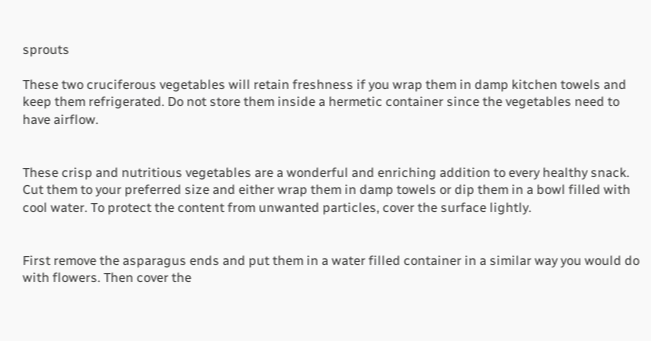sprouts

These two cruciferous vegetables will retain freshness if you wrap them in damp kitchen towels and keep them refrigerated. Do not store them inside a hermetic container since the vegetables need to have airflow.


These crisp and nutritious vegetables are a wonderful and enriching addition to every healthy snack. Cut them to your preferred size and either wrap them in damp towels or dip them in a bowl filled with cool water. To protect the content from unwanted particles, cover the surface lightly.


First remove the asparagus ends and put them in a water filled container in a similar way you would do with flowers. Then cover the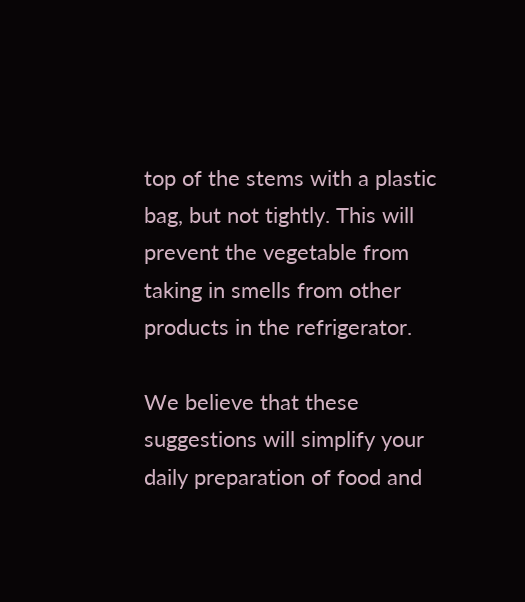top of the stems with a plastic bag, but not tightly. This will prevent the vegetable from taking in smells from other products in the refrigerator.

We believe that these suggestions will simplify your daily preparation of food and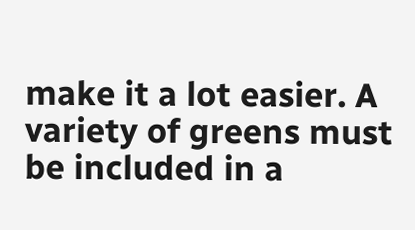make it a lot easier. A variety of greens must be included in a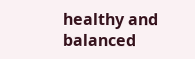healthy and balanced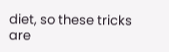diet, so these tricks are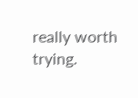really worth trying.